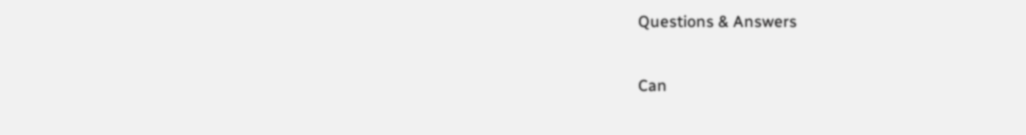Questions & Answers

Can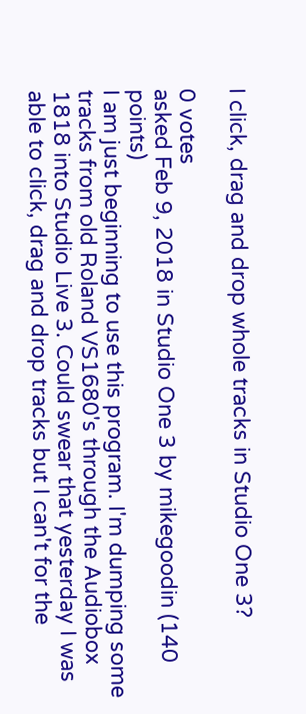I click, drag and drop whole tracks in Studio One 3?

0 votes
asked Feb 9, 2018 in Studio One 3 by mikegoodin (140 points)
I am just beginning to use this program. I'm dumping some tracks from old Roland VS1680's through the Audiobox 1818 into Studio Live 3. Could swear that yesterday I was able to click, drag and drop tracks but I can't for the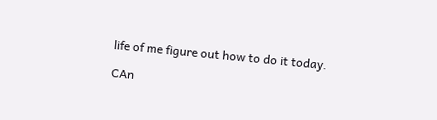life of me figure out how to do it today.

CAn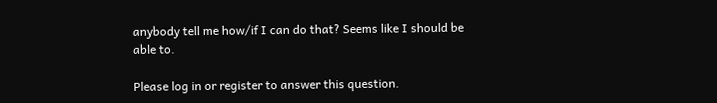anybody tell me how/if I can do that? Seems like I should be able to.

Please log in or register to answer this question.